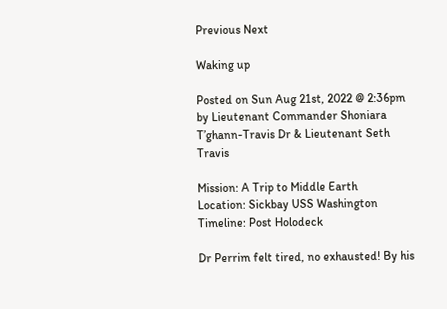Previous Next

Waking up

Posted on Sun Aug 21st, 2022 @ 2:36pm by Lieutenant Commander Shoniara T’ghann-Travis Dr & Lieutenant Seth Travis

Mission: A Trip to Middle Earth
Location: Sickbay USS Washington
Timeline: Post Holodeck

Dr Perrim felt tired, no exhausted! By his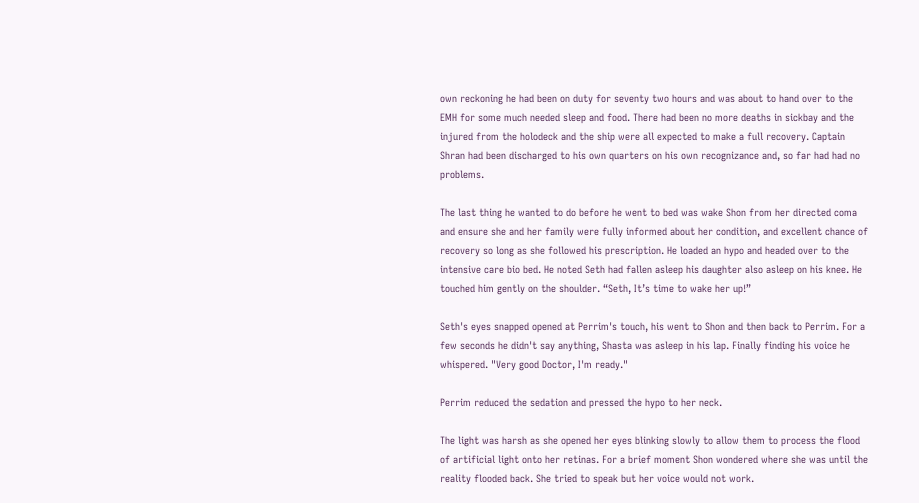own reckoning he had been on duty for seventy two hours and was about to hand over to the EMH for some much needed sleep and food. There had been no more deaths in sickbay and the injured from the holodeck and the ship were all expected to make a full recovery. Captain Shran had been discharged to his own quarters on his own recognizance and, so far had had no problems.

The last thing he wanted to do before he went to bed was wake Shon from her directed coma and ensure she and her family were fully informed about her condition, and excellent chance of recovery so long as she followed his prescription. He loaded an hypo and headed over to the intensive care bio bed. He noted Seth had fallen asleep his daughter also asleep on his knee. He touched him gently on the shoulder. “Seth, It’s time to wake her up!”

Seth's eyes snapped opened at Perrim's touch, his went to Shon and then back to Perrim. For a few seconds he didn't say anything, Shasta was asleep in his lap. Finally finding his voice he whispered. "Very good Doctor, I'm ready."

Perrim reduced the sedation and pressed the hypo to her neck.

The light was harsh as she opened her eyes blinking slowly to allow them to process the flood of artificial light onto her retinas. For a brief moment Shon wondered where she was until the reality flooded back. She tried to speak but her voice would not work.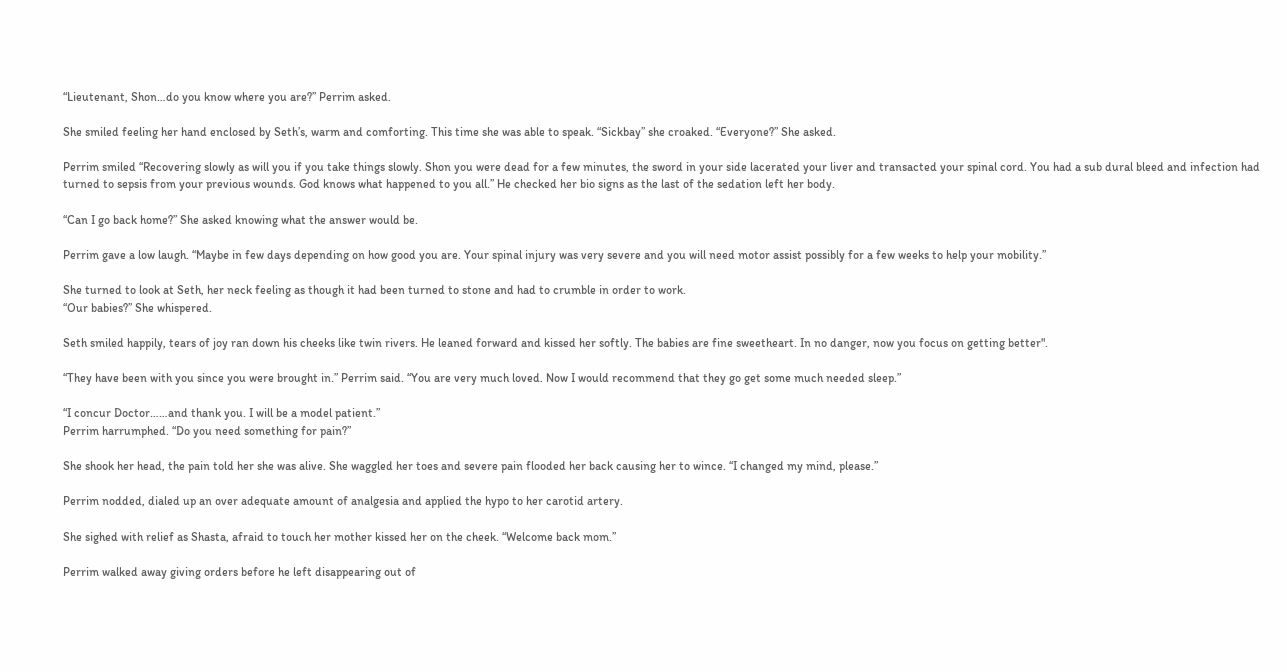“Lieutenant, Shon…do you know where you are?” Perrim asked.

She smiled feeling her hand enclosed by Seth’s, warm and comforting. This time she was able to speak. “Sickbay” she croaked. “Everyone?” She asked.

Perrim smiled “Recovering slowly as will you if you take things slowly. Shon you were dead for a few minutes, the sword in your side lacerated your liver and transacted your spinal cord. You had a sub dural bleed and infection had turned to sepsis from your previous wounds. God knows what happened to you all.” He checked her bio signs as the last of the sedation left her body.

“Can I go back home?” She asked knowing what the answer would be.

Perrim gave a low laugh. “Maybe in few days depending on how good you are. Your spinal injury was very severe and you will need motor assist possibly for a few weeks to help your mobility.”

She turned to look at Seth, her neck feeling as though it had been turned to stone and had to crumble in order to work.
“Our babies?” She whispered.

Seth smiled happily, tears of joy ran down his cheeks like twin rivers. He leaned forward and kissed her softly. The babies are fine sweetheart. In no danger, now you focus on getting better".

“They have been with you since you were brought in.” Perrim said. “You are very much loved. Now I would recommend that they go get some much needed sleep.”

“I concur Doctor……and thank you. I will be a model patient.”
Perrim harrumphed. “Do you need something for pain?”

She shook her head, the pain told her she was alive. She waggled her toes and severe pain flooded her back causing her to wince. “I changed my mind, please.”

Perrim nodded, dialed up an over adequate amount of analgesia and applied the hypo to her carotid artery.

She sighed with relief as Shasta, afraid to touch her mother kissed her on the cheek. “Welcome back mom.”

Perrim walked away giving orders before he left disappearing out of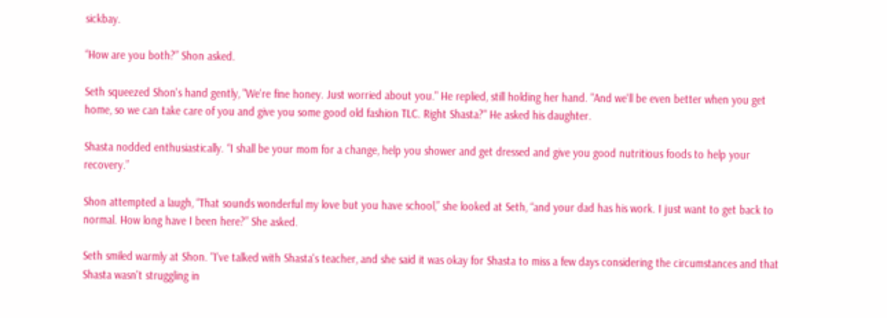sickbay.

“How are you both?” Shon asked.

Seth squeezed Shon's hand gently, "We're fine honey. Just worried about you." He replied, still holding her hand. "And we'll be even better when you get home, so we can take care of you and give you some good old fashion TLC. Right Shasta?" He asked his daughter.

Shasta nodded enthusiastically. “I shall be your mom for a change, help you shower and get dressed and give you good nutritious foods to help your recovery.”

Shon attempted a laugh, “That sounds wonderful my love but you have school,” she looked at Seth, “and your dad has his work. I just want to get back to normal. How long have I been here?” She asked.

Seth smiled warmly at Shon. "I've talked with Shasta's teacher, and she said it was okay for Shasta to miss a few days considering the circumstances and that Shasta wasn't struggling in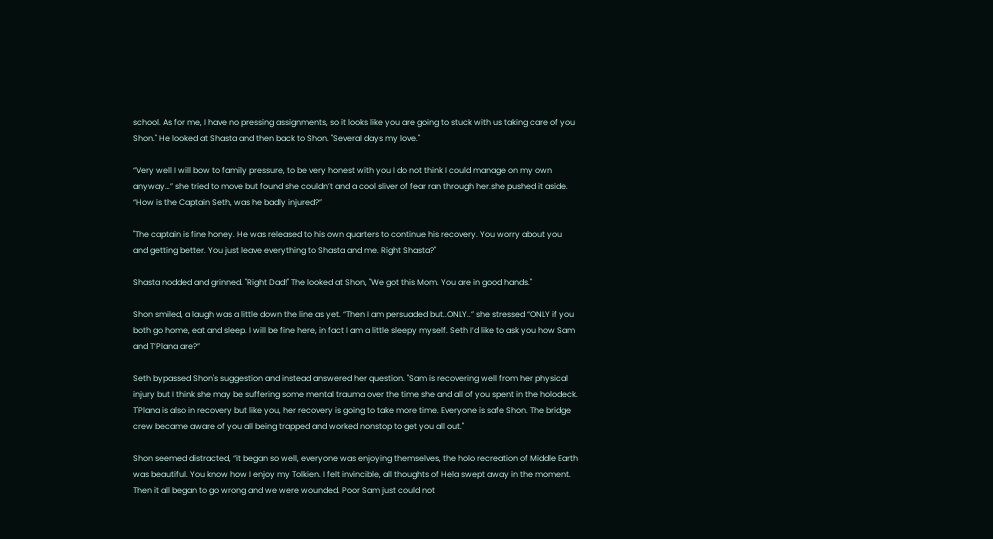school. As for me, I have no pressing assignments, so it looks like you are going to stuck with us taking care of you Shon." He looked at Shasta and then back to Shon. "Several days my love."

“Very well I will bow to family pressure, to be very honest with you I do not think I could manage on my own anyway…” she tried to move but found she couldn’t and a cool sliver of fear ran through her.she pushed it aside. “How is the Captain Seth, was he badly injured?”

"The captain is fine honey. He was released to his own quarters to continue his recovery. You worry about you and getting better. You just leave everything to Shasta and me. Right Shasta?"

Shasta nodded and grinned. "Right Dad!" The looked at Shon, "We got this Mom. You are in good hands."

Shon smiled, a laugh was a little down the line as yet. “Then I am persuaded but..ONLY..” she stressed “ONLY if you both go home, eat and sleep. I will be fine here, in fact I am a little sleepy myself. Seth I’d like to ask you how Sam and T’Plana are?”

Seth bypassed Shon's suggestion and instead answered her question. "Sam is recovering well from her physical injury but I think she may be suffering some mental trauma over the time she and all of you spent in the holodeck. T'Plana is also in recovery but like you, her recovery is going to take more time. Everyone is safe Shon. The bridge crew became aware of you all being trapped and worked nonstop to get you all out."

Shon seemed distracted, “it began so well, everyone was enjoying themselves, the holo recreation of Middle Earth was beautiful. You know how I enjoy my Tolkien. I felt invincible, all thoughts of Hela swept away in the moment. Then it all began to go wrong and we were wounded. Poor Sam just could not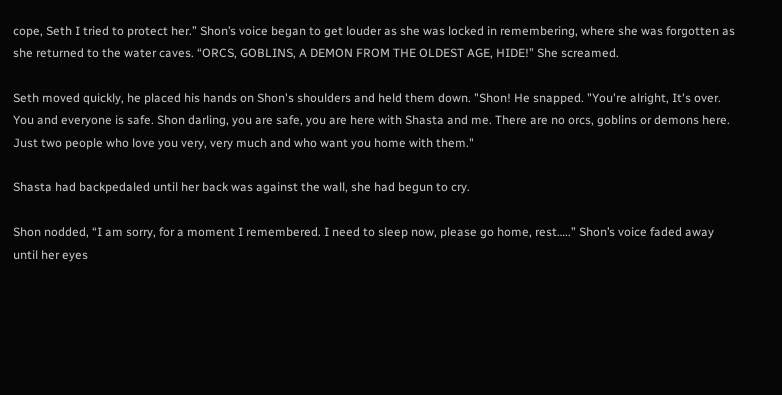cope, Seth I tried to protect her.” Shon’s voice began to get louder as she was locked in remembering, where she was forgotten as she returned to the water caves. “ORCS, GOBLINS, A DEMON FROM THE OLDEST AGE, HIDE!” She screamed.

Seth moved quickly, he placed his hands on Shon's shoulders and held them down. "Shon! He snapped. "You're alright, It's over. You and everyone is safe. Shon darling, you are safe, you are here with Shasta and me. There are no orcs, goblins or demons here. Just two people who love you very, very much and who want you home with them."

Shasta had backpedaled until her back was against the wall, she had begun to cry.

Shon nodded, “I am sorry, for a moment I remembered. I need to sleep now, please go home, rest…..” Shon’s voice faded away until her eyes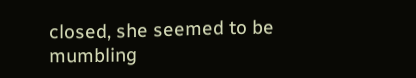closed, she seemed to be mumbling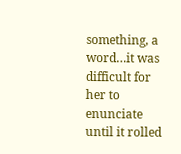something, a word…it was difficult for her to enunciate until it rolled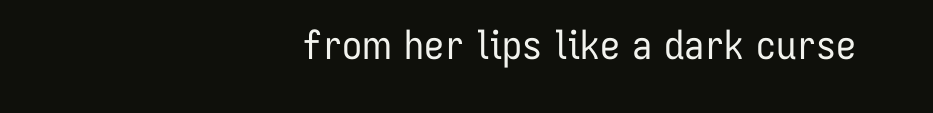from her lips like a dark curse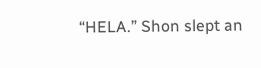“HELA.” Shon slept an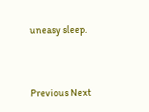uneasy sleep.


Previous Next